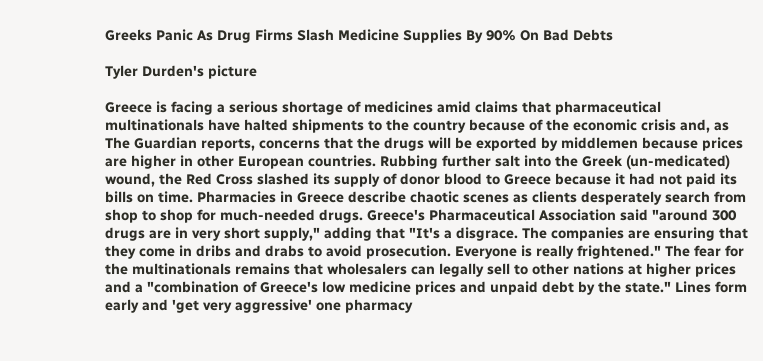Greeks Panic As Drug Firms Slash Medicine Supplies By 90% On Bad Debts

Tyler Durden's picture

Greece is facing a serious shortage of medicines amid claims that pharmaceutical multinationals have halted shipments to the country because of the economic crisis and, as The Guardian reports, concerns that the drugs will be exported by middlemen because prices are higher in other European countries. Rubbing further salt into the Greek (un-medicated) wound, the Red Cross slashed its supply of donor blood to Greece because it had not paid its bills on time. Pharmacies in Greece describe chaotic scenes as clients desperately search from shop to shop for much-needed drugs. Greece's Pharmaceutical Association said "around 300 drugs are in very short supply," adding that "It's a disgrace. The companies are ensuring that they come in dribs and drabs to avoid prosecution. Everyone is really frightened." The fear for the multinationals remains that wholesalers can legally sell to other nations at higher prices and a "combination of Greece's low medicine prices and unpaid debt by the state." Lines form early and 'get very aggressive' one pharmacy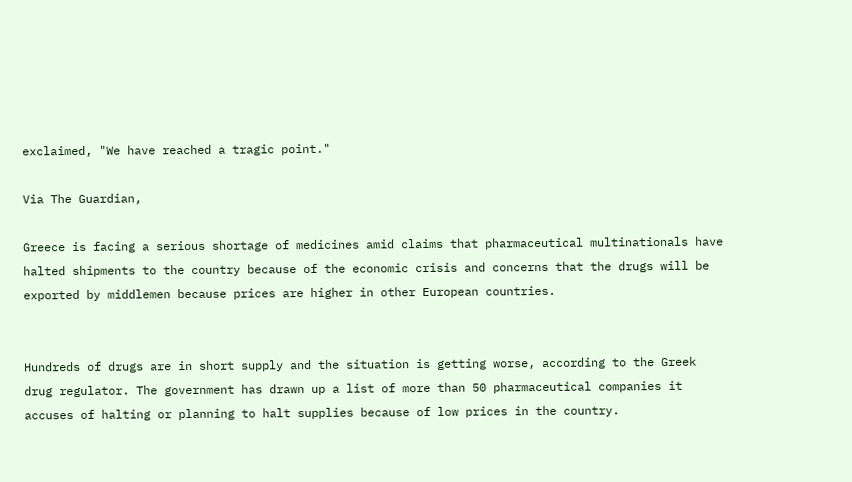exclaimed, "We have reached a tragic point."

Via The Guardian,

Greece is facing a serious shortage of medicines amid claims that pharmaceutical multinationals have halted shipments to the country because of the economic crisis and concerns that the drugs will be exported by middlemen because prices are higher in other European countries.


Hundreds of drugs are in short supply and the situation is getting worse, according to the Greek drug regulator. The government has drawn up a list of more than 50 pharmaceutical companies it accuses of halting or planning to halt supplies because of low prices in the country.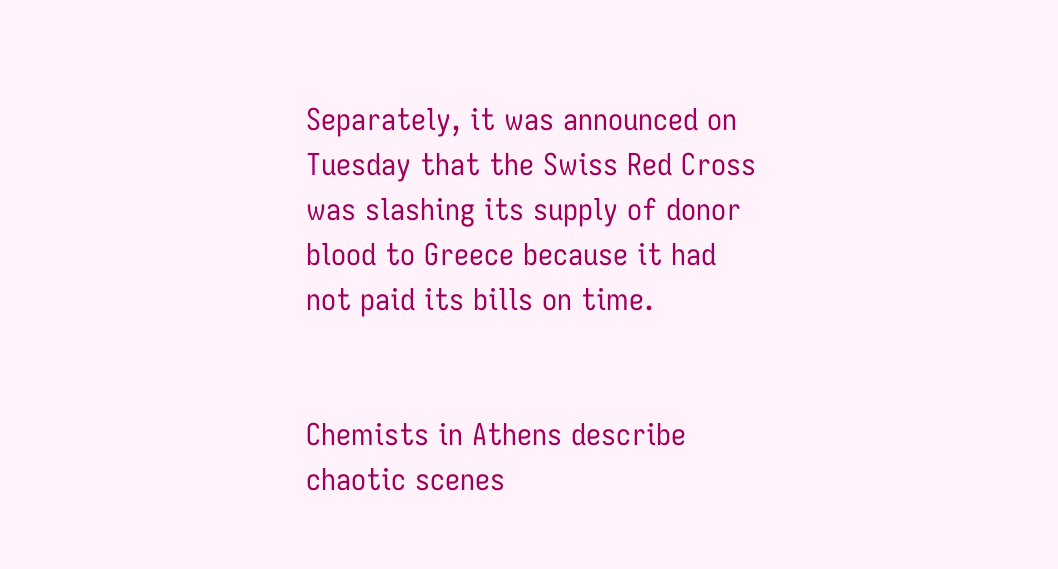Separately, it was announced on Tuesday that the Swiss Red Cross was slashing its supply of donor blood to Greece because it had not paid its bills on time.


Chemists in Athens describe chaotic scenes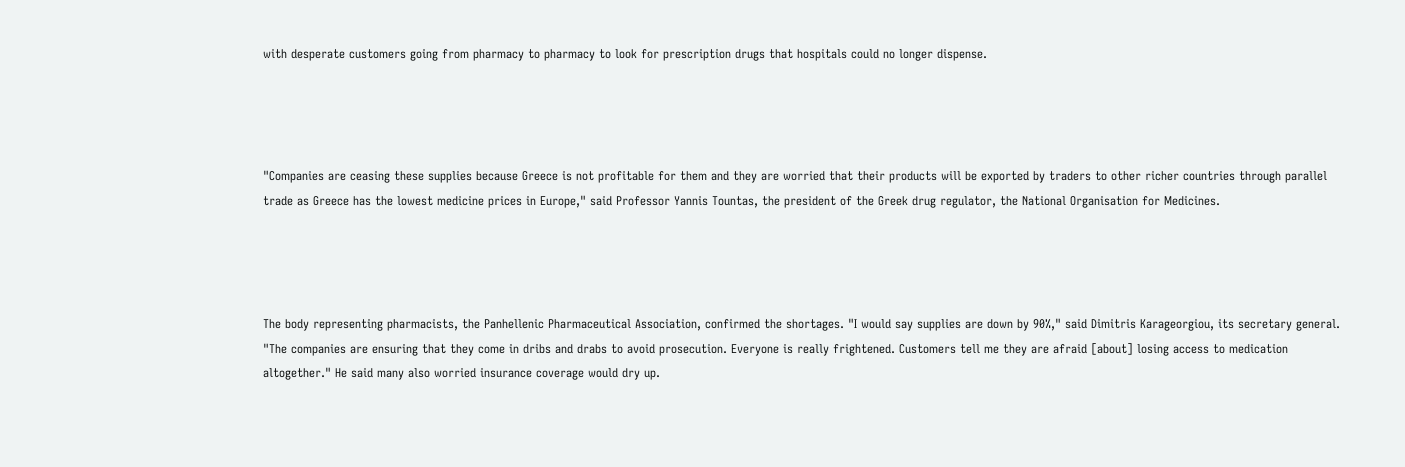with desperate customers going from pharmacy to pharmacy to look for prescription drugs that hospitals could no longer dispense.




"Companies are ceasing these supplies because Greece is not profitable for them and they are worried that their products will be exported by traders to other richer countries through parallel trade as Greece has the lowest medicine prices in Europe," said Professor Yannis Tountas, the president of the Greek drug regulator, the National Organisation for Medicines.




The body representing pharmacists, the Panhellenic Pharmaceutical Association, confirmed the shortages. "I would say supplies are down by 90%," said Dimitris Karageorgiou, its secretary general. "The companies are ensuring that they come in dribs and drabs to avoid prosecution. Everyone is really frightened. Customers tell me they are afraid [about] losing access to medication altogether." He said many also worried insurance coverage would dry up.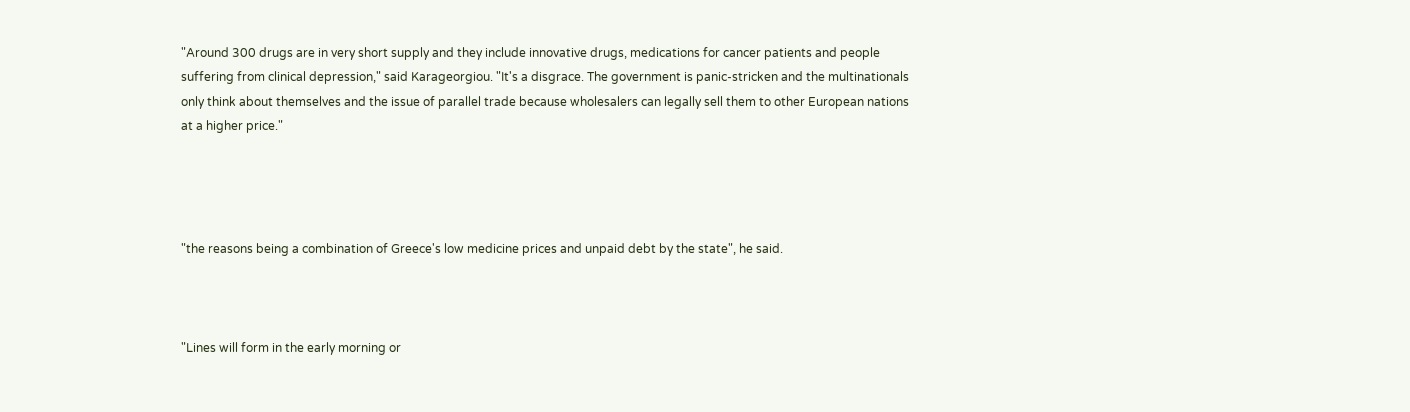"Around 300 drugs are in very short supply and they include innovative drugs, medications for cancer patients and people suffering from clinical depression," said Karageorgiou. "It's a disgrace. The government is panic-stricken and the multinationals only think about themselves and the issue of parallel trade because wholesalers can legally sell them to other European nations at a higher price."




"the reasons being a combination of Greece's low medicine prices and unpaid debt by the state", he said.



"Lines will form in the early morning or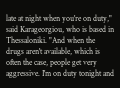late at night when you're on duty," said Karageorgiou, who is based in Thessaloniki. "And when the drugs aren't available, which is often the case, people get very aggressive. I'm on duty tonight and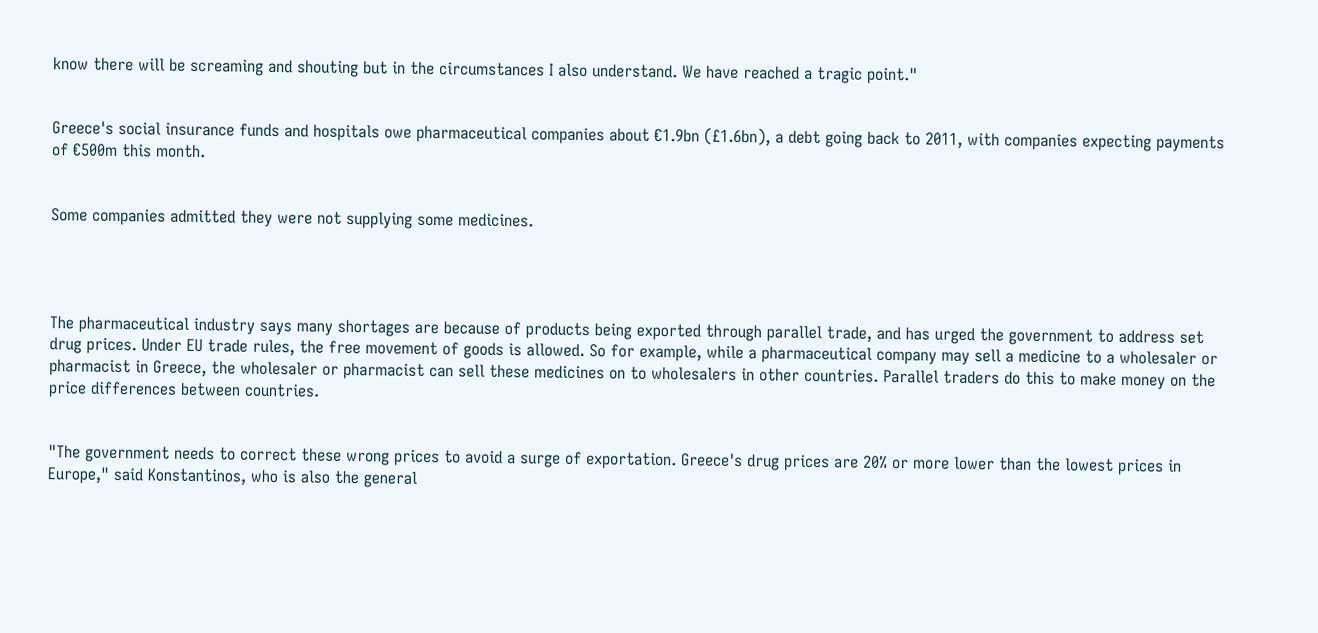know there will be screaming and shouting but in the circumstances I also understand. We have reached a tragic point."


Greece's social insurance funds and hospitals owe pharmaceutical companies about €1.9bn (£1.6bn), a debt going back to 2011, with companies expecting payments of €500m this month.


Some companies admitted they were not supplying some medicines.




The pharmaceutical industry says many shortages are because of products being exported through parallel trade, and has urged the government to address set drug prices. Under EU trade rules, the free movement of goods is allowed. So for example, while a pharmaceutical company may sell a medicine to a wholesaler or pharmacist in Greece, the wholesaler or pharmacist can sell these medicines on to wholesalers in other countries. Parallel traders do this to make money on the price differences between countries.


"The government needs to correct these wrong prices to avoid a surge of exportation. Greece's drug prices are 20% or more lower than the lowest prices in Europe," said Konstantinos, who is also the general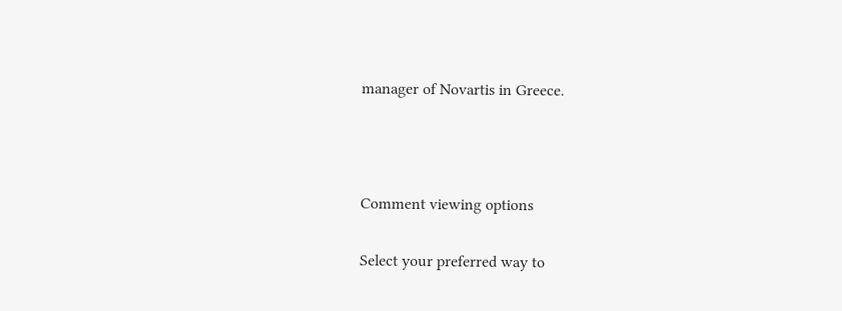manager of Novartis in Greece.



Comment viewing options

Select your preferred way to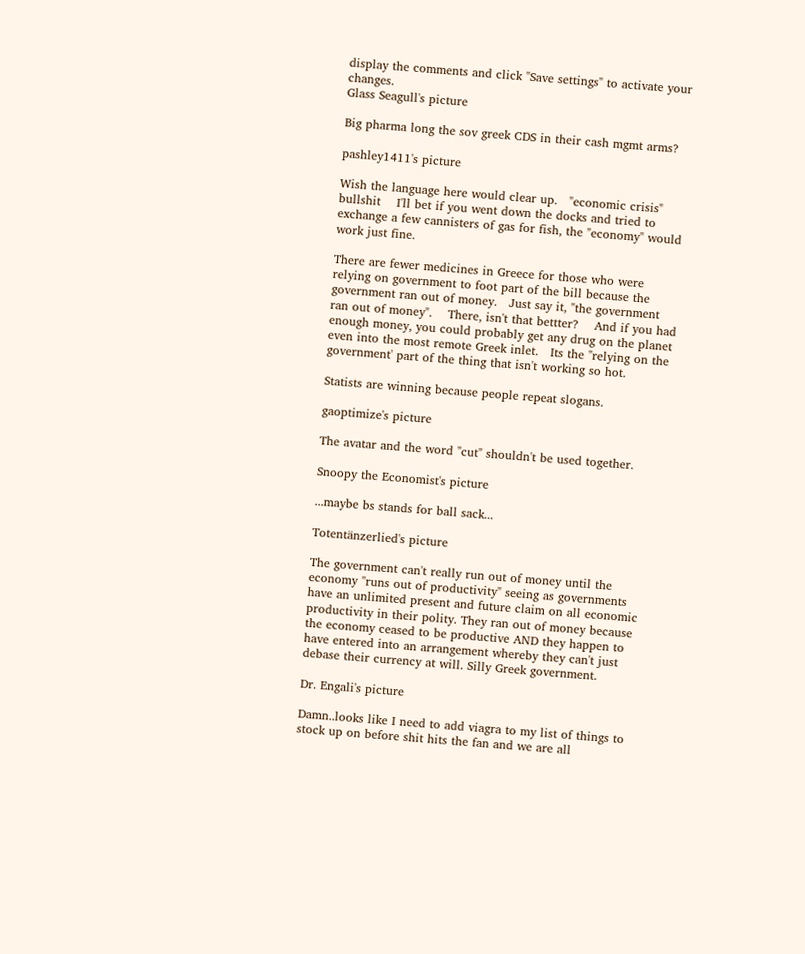display the comments and click "Save settings" to activate your changes.
Glass Seagull's picture

Big pharma long the sov greek CDS in their cash mgmt arms?

pashley1411's picture

Wish the language here would clear up.   "economic crisis"   bullshit    I'll bet if you went down the docks and tried to exchange a few cannisters of gas for fish, the "economy" would work just fine.

There are fewer medicines in Greece for those who were relying on government to foot part of the bill because the government ran out of money.   Just say it, "the government ran out of money".    There, isn't that bettter?    And if you had enough money, you could probably get any drug on the planet even into the most remote Greek inlet.   Its the "relying on the government' part of the thing that isn't working so hot.

Statists are winning because people repeat slogans.

gaoptimize's picture

The avatar and the word "cut" shouldn't be used together.

Snoopy the Economist's picture

...maybe bs stands for ball sack...

Totentänzerlied's picture

The government can't really run out of money until the economy "runs out of productivity" seeing as governments have an unlimited present and future claim on all economic productivity in their polity. They ran out of money because the economy ceased to be productive AND they happen to have entered into an arrangement whereby they can't just debase their currency at will. Silly Greek government.

Dr. Engali's picture

Damn..looks like I need to add viagra to my list of things to stock up on before shit hits the fan and we are all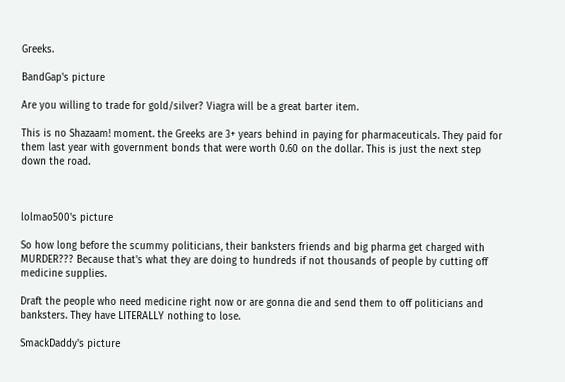Greeks.

BandGap's picture

Are you willing to trade for gold/silver? Viagra will be a great barter item.

This is no Shazaam! moment. the Greeks are 3+ years behind in paying for pharmaceuticals. They paid for them last year with government bonds that were worth 0.60 on the dollar. This is just the next step down the road.



lolmao500's picture

So how long before the scummy politicians, their banksters friends and big pharma get charged with MURDER??? Because that's what they are doing to hundreds if not thousands of people by cutting off medicine supplies.

Draft the people who need medicine right now or are gonna die and send them to off politicians and banksters. They have LITERALLY nothing to lose.

SmackDaddy's picture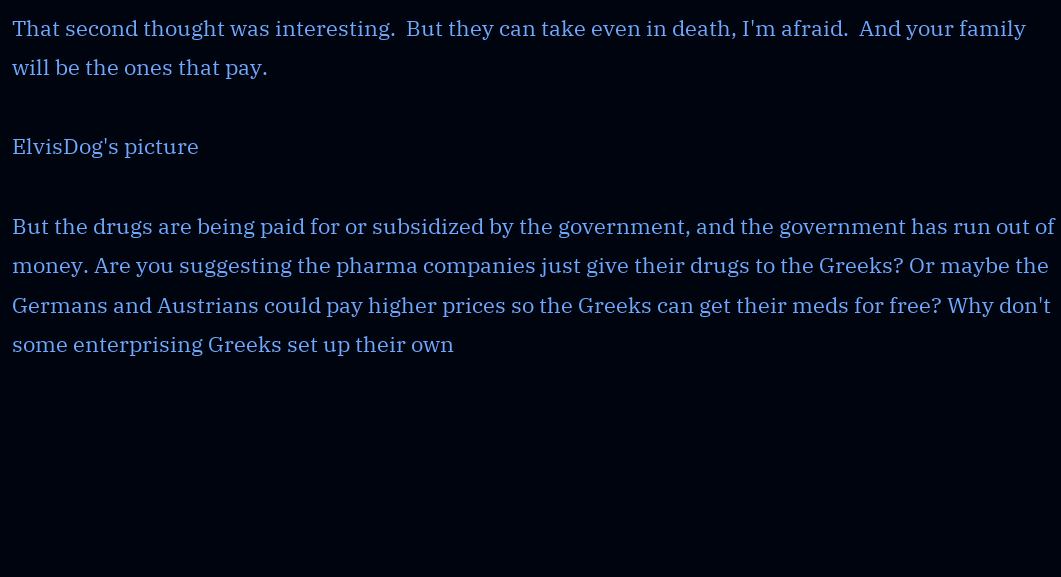That second thought was interesting.  But they can take even in death, I'm afraid.  And your family will be the ones that pay.

ElvisDog's picture

But the drugs are being paid for or subsidized by the government, and the government has run out of money. Are you suggesting the pharma companies just give their drugs to the Greeks? Or maybe the Germans and Austrians could pay higher prices so the Greeks can get their meds for free? Why don't some enterprising Greeks set up their own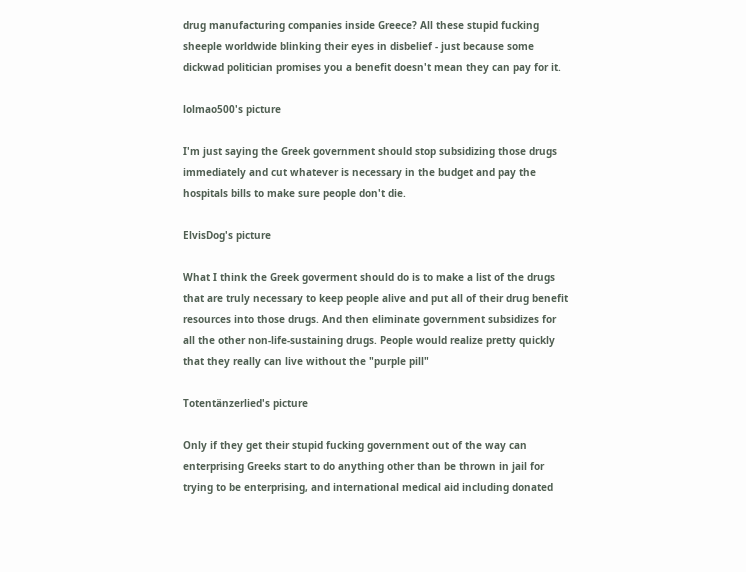drug manufacturing companies inside Greece? All these stupid fucking sheeple worldwide blinking their eyes in disbelief - just because some dickwad politician promises you a benefit doesn't mean they can pay for it.

lolmao500's picture

I'm just saying the Greek government should stop subsidizing those drugs immediately and cut whatever is necessary in the budget and pay the hospitals bills to make sure people don't die.

ElvisDog's picture

What I think the Greek goverment should do is to make a list of the drugs that are truly necessary to keep people alive and put all of their drug benefit resources into those drugs. And then eliminate government subsidizes for all the other non-life-sustaining drugs. People would realize pretty quickly that they really can live without the "purple pill"

Totentänzerlied's picture

Only if they get their stupid fucking government out of the way can enterprising Greeks start to do anything other than be thrown in jail for trying to be enterprising, and international medical aid including donated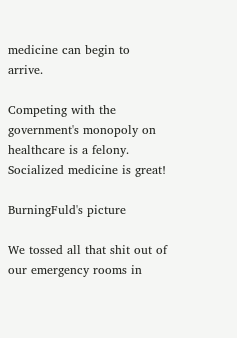medicine can begin to arrive.

Competing with the government's monopoly on healthcare is a felony. Socialized medicine is great!

BurningFuld's picture

We tossed all that shit out of our emergency rooms in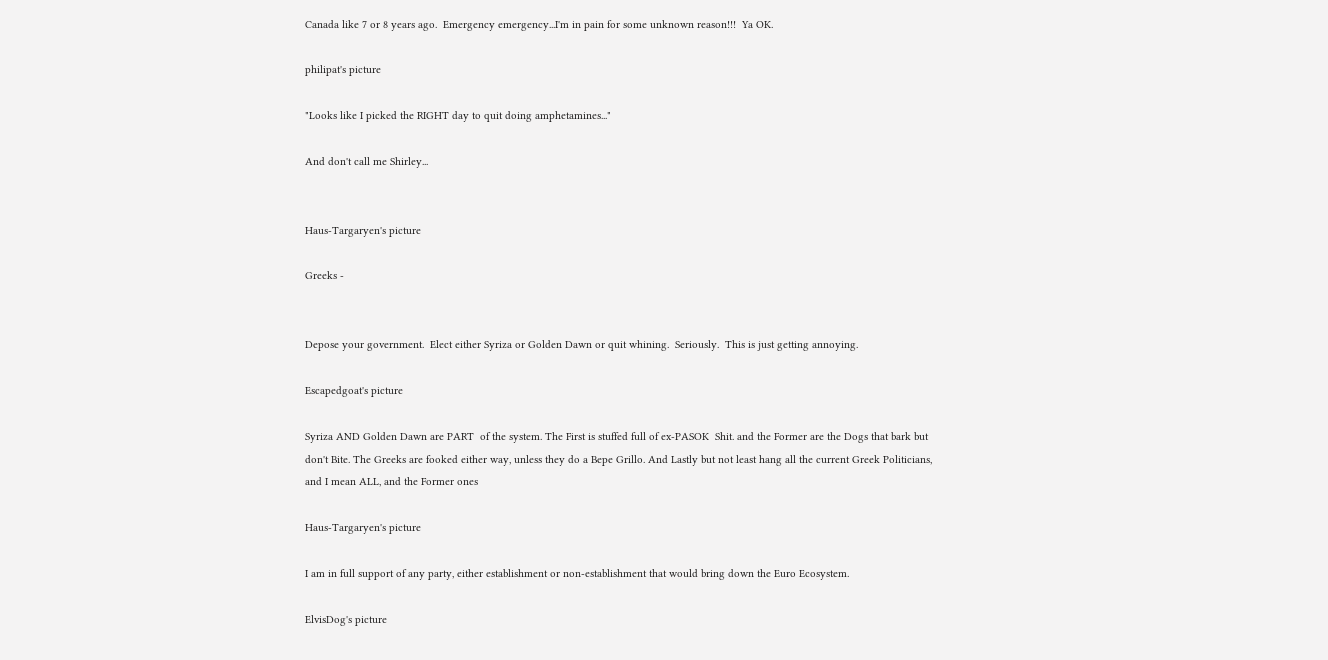Canada like 7 or 8 years ago.  Emergency emergency...I'm in pain for some unknown reason!!!  Ya OK.

philipat's picture

"Looks like I picked the RIGHT day to quit doing amphetamines..."

And don't call me Shirley...


Haus-Targaryen's picture

Greeks -


Depose your government.  Elect either Syriza or Golden Dawn or quit whining.  Seriously.  This is just getting annoying.

Escapedgoat's picture

Syriza AND Golden Dawn are PART  of the system. The First is stuffed full of ex-PASOK  Shit. and the Former are the Dogs that bark but don't Bite. The Greeks are fooked either way, unless they do a Bepe Grillo. And Lastly but not least hang all the current Greek Politicians, and I mean ALL, and the Former ones

Haus-Targaryen's picture

I am in full support of any party, either establishment or non-establishment that would bring down the Euro Ecosystem.

ElvisDog's picture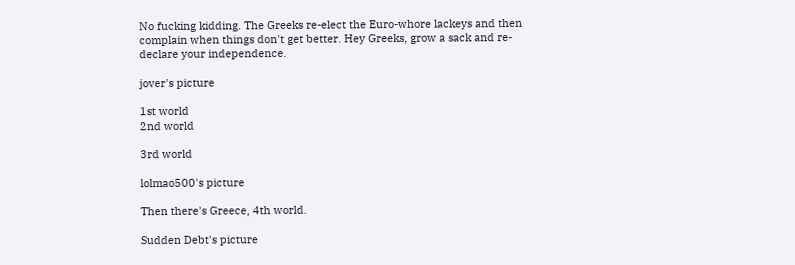No fucking kidding. The Greeks re-elect the Euro-whore lackeys and then complain when things don't get better. Hey Greeks, grow a sack and re-declare your independence.

jover's picture

1st world
2nd world

3rd world

lolmao500's picture

Then there's Greece, 4th world.

Sudden Debt's picture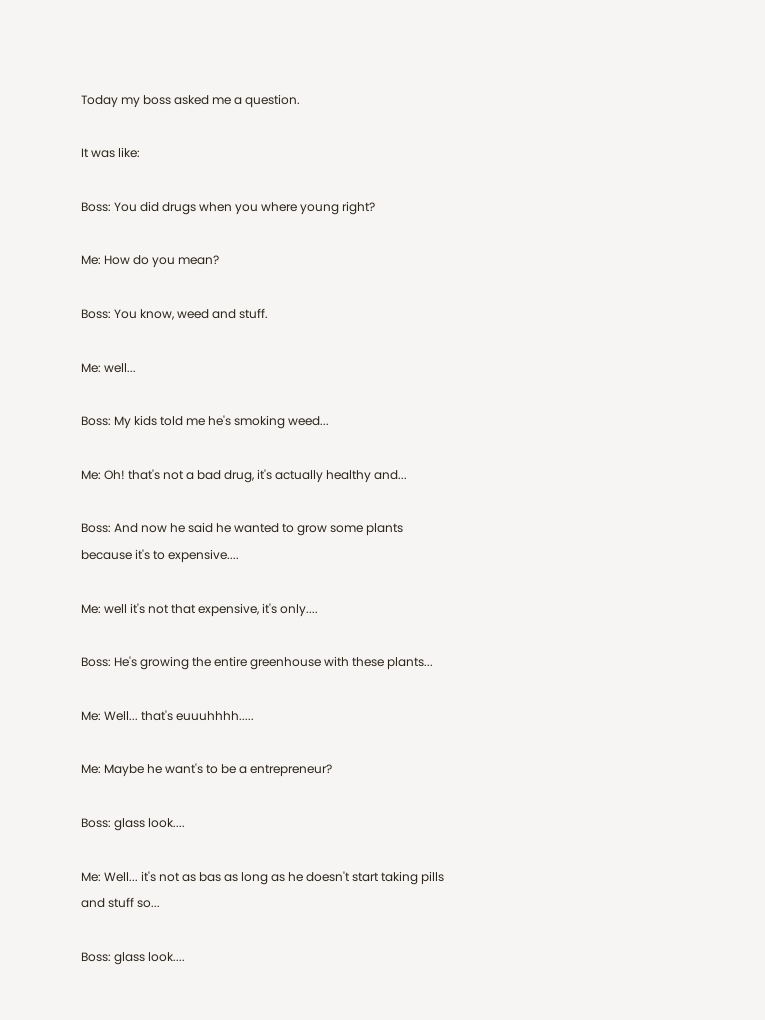Today my boss asked me a question.

It was like:

Boss: You did drugs when you where young right?

Me: How do you mean?

Boss: You know, weed and stuff.

Me: well...

Boss: My kids told me he's smoking weed...

Me: Oh! that's not a bad drug, it's actually healthy and...

Boss: And now he said he wanted to grow some plants because it's to expensive....

Me: well it's not that expensive, it's only....

Boss: He's growing the entire greenhouse with these plants...

Me: Well... that's euuuhhhh.....

Me: Maybe he want's to be a entrepreneur?

Boss: glass look....

Me: Well... it's not as bas as long as he doesn't start taking pills and stuff so...

Boss: glass look....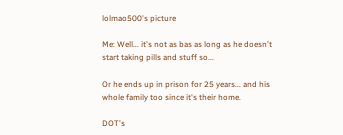lolmao500's picture

Me: Well... it's not as bas as long as he doesn't start taking pills and stuff so...

Or he ends up in prison for 25 years... and his whole family too since it's their home.

DOT's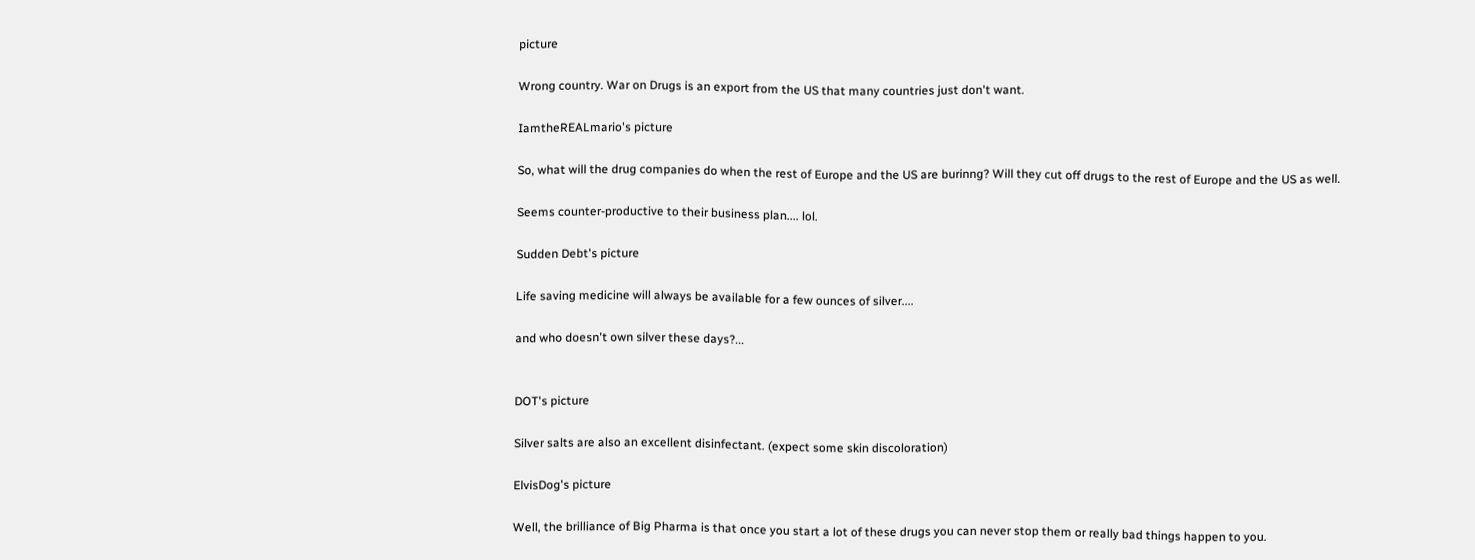picture

Wrong country. War on Drugs is an export from the US that many countries just don't want.

IamtheREALmario's picture

So, what will the drug companies do when the rest of Europe and the US are burinng? Will they cut off drugs to the rest of Europe and the US as well.

Seems counter-productive to their business plan.... lol.

Sudden Debt's picture

Life saving medicine will always be available for a few ounces of silver....

and who doesn't own silver these days?...


DOT's picture

Silver salts are also an excellent disinfectant. (expect some skin discoloration)

ElvisDog's picture

Well, the brilliance of Big Pharma is that once you start a lot of these drugs you can never stop them or really bad things happen to you.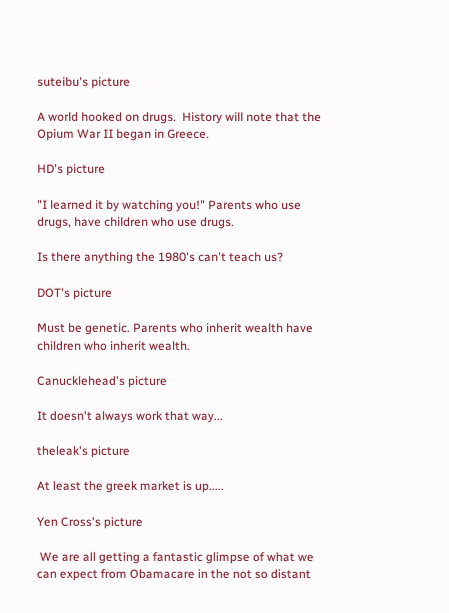suteibu's picture

A world hooked on drugs.  History will note that the Opium War II began in Greece.

HD's picture

"I learned it by watching you!" Parents who use drugs, have children who use drugs.

Is there anything the 1980's can't teach us?

DOT's picture

Must be genetic. Parents who inherit wealth have children who inherit wealth.

Canucklehead's picture

It doesn't always work that way...

theleak's picture

At least the greek market is up.....

Yen Cross's picture

 We are all getting a fantastic glimpse of what we can expect from Obamacare in the not so distant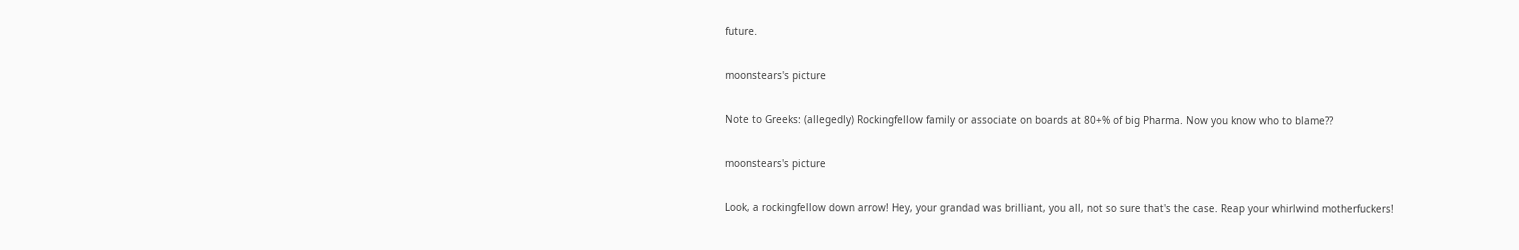future.

moonstears's picture

Note to Greeks: (allegedly) Rockingfellow family or associate on boards at 80+% of big Pharma. Now you know who to blame??

moonstears's picture

Look, a rockingfellow down arrow! Hey, your grandad was brilliant, you all, not so sure that's the case. Reap your whirlwind motherfuckers!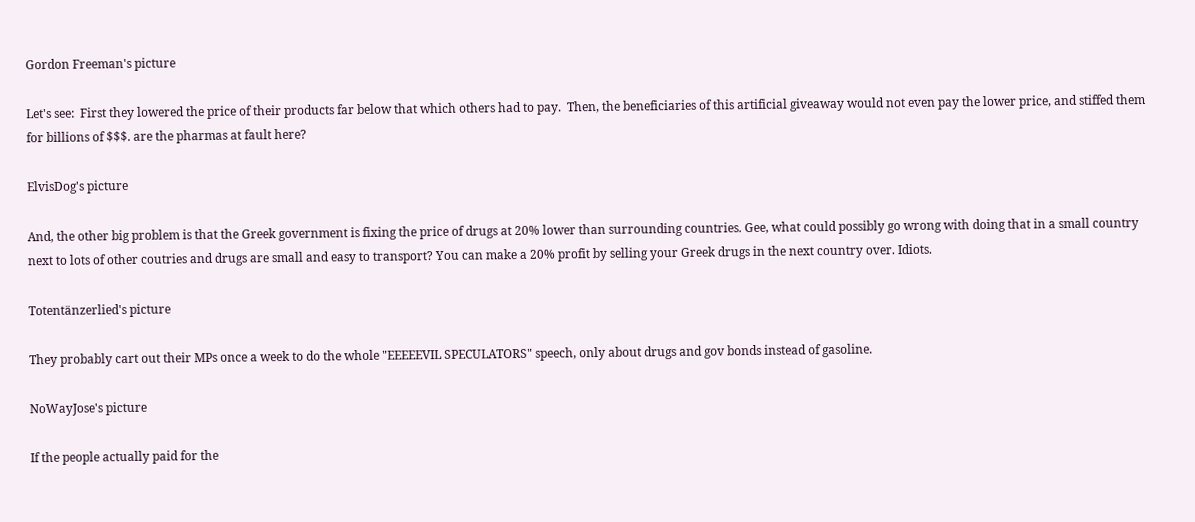Gordon Freeman's picture

Let's see:  First they lowered the price of their products far below that which others had to pay.  Then, the beneficiaries of this artificial giveaway would not even pay the lower price, and stiffed them for billions of $$$. are the pharmas at fault here?

ElvisDog's picture

And, the other big problem is that the Greek government is fixing the price of drugs at 20% lower than surrounding countries. Gee, what could possibly go wrong with doing that in a small country next to lots of other coutries and drugs are small and easy to transport? You can make a 20% profit by selling your Greek drugs in the next country over. Idiots.

Totentänzerlied's picture

They probably cart out their MPs once a week to do the whole "EEEEEVIL SPECULATORS" speech, only about drugs and gov bonds instead of gasoline.

NoWayJose's picture

If the people actually paid for the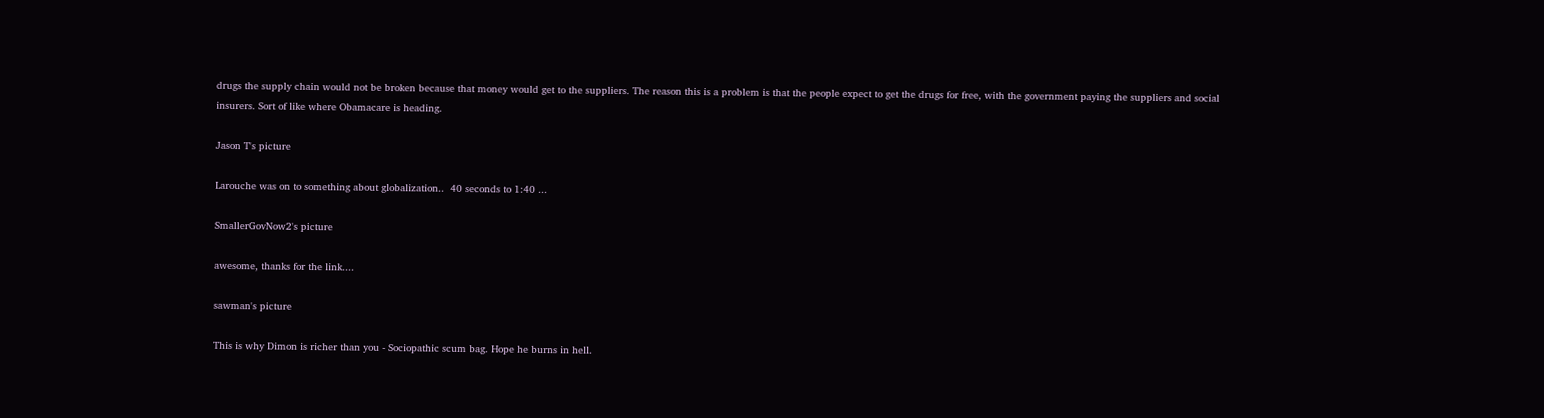drugs the supply chain would not be broken because that money would get to the suppliers. The reason this is a problem is that the people expect to get the drugs for free, with the government paying the suppliers and social insurers. Sort of like where Obamacare is heading.

Jason T's picture

Larouche was on to something about globalization..  40 seconds to 1:40 ...

SmallerGovNow2's picture

awesome, thanks for the link....

sawman's picture

This is why Dimon is richer than you - Sociopathic scum bag. Hope he burns in hell.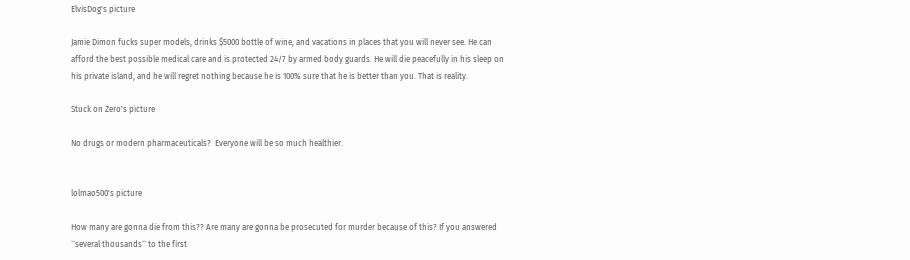ElvisDog's picture

Jamie Dimon fucks super models, drinks $5000 bottle of wine, and vacations in places that you will never see. He can afford the best possible medical care and is protected 24/7 by armed body guards. He will die peacefully in his sleep on his private island, and he will regret nothing because he is 100% sure that he is better than you. That is reality.

Stuck on Zero's picture

No drugs or modern pharmaceuticals?  Everyone will be so much healthier.


lolmao500's picture

How many are gonna die from this?? Are many are gonna be prosecuted for murder because of this? If you answered ``several thousands`` to the first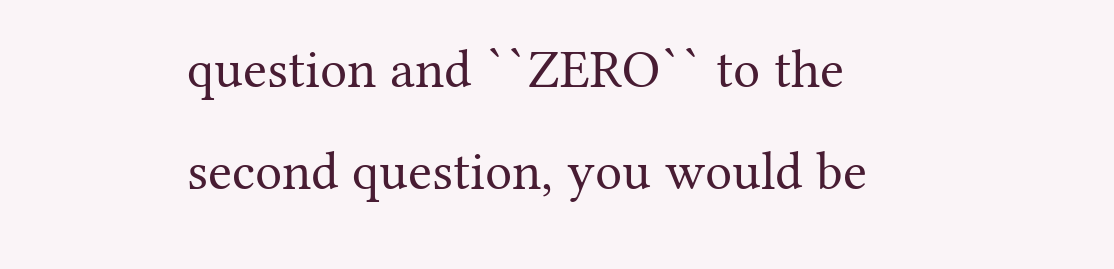question and ``ZERO`` to the second question, you would be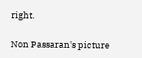right.

Non Passaran's picture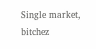Single market, bitchez